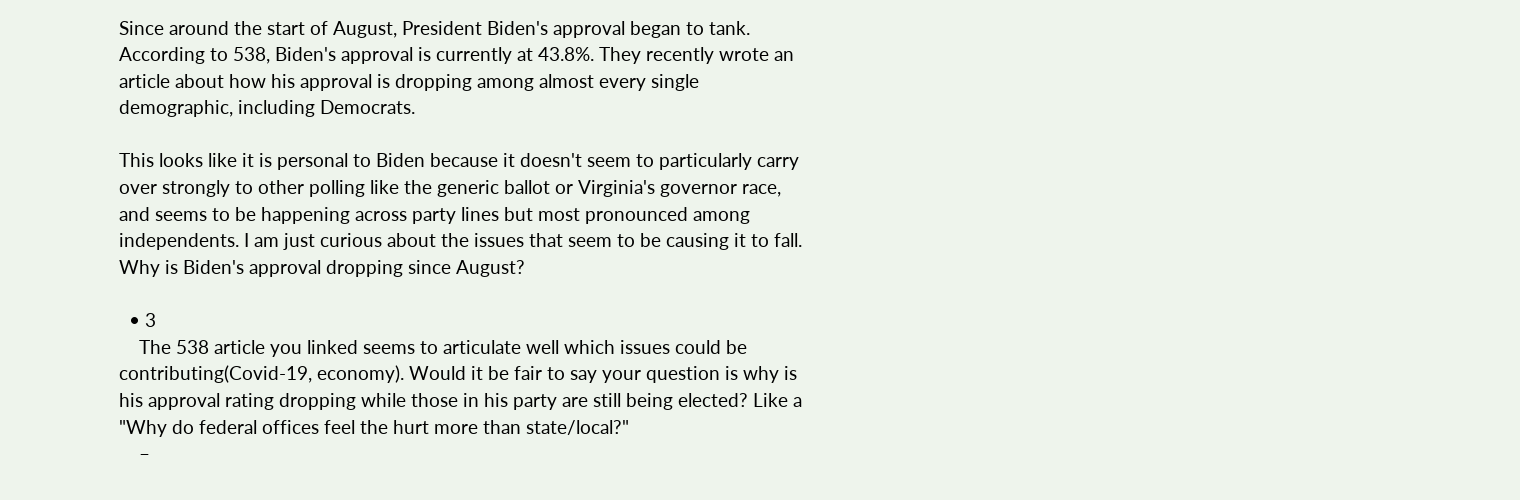Since around the start of August, President Biden's approval began to tank. According to 538, Biden's approval is currently at 43.8%. They recently wrote an article about how his approval is dropping among almost every single demographic, including Democrats.

This looks like it is personal to Biden because it doesn't seem to particularly carry over strongly to other polling like the generic ballot or Virginia's governor race, and seems to be happening across party lines but most pronounced among independents. I am just curious about the issues that seem to be causing it to fall. Why is Biden's approval dropping since August?

  • 3
    The 538 article you linked seems to articulate well which issues could be contributing(Covid-19, economy). Would it be fair to say your question is why is his approval rating dropping while those in his party are still being elected? Like a "Why do federal offices feel the hurt more than state/local?"
    –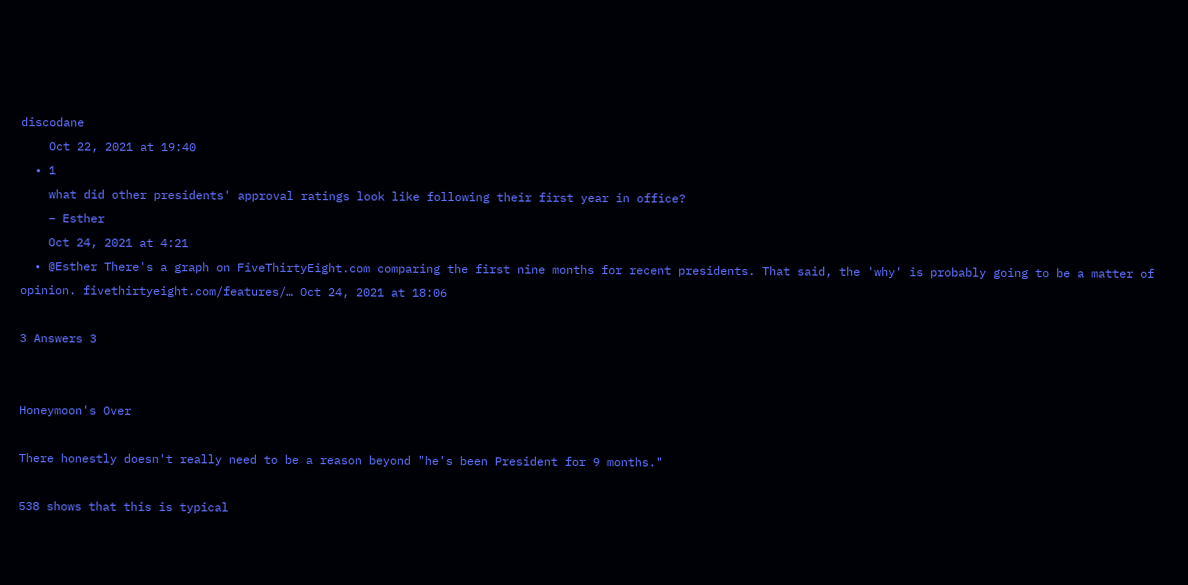discodane
    Oct 22, 2021 at 19:40
  • 1
    what did other presidents' approval ratings look like following their first year in office?
    – Esther
    Oct 24, 2021 at 4:21
  • @Esther There's a graph on FiveThirtyEight.com comparing the first nine months for recent presidents. That said, the 'why' is probably going to be a matter of opinion. fivethirtyeight.com/features/… Oct 24, 2021 at 18:06

3 Answers 3


Honeymoon's Over

There honestly doesn't really need to be a reason beyond "he's been President for 9 months."

538 shows that this is typical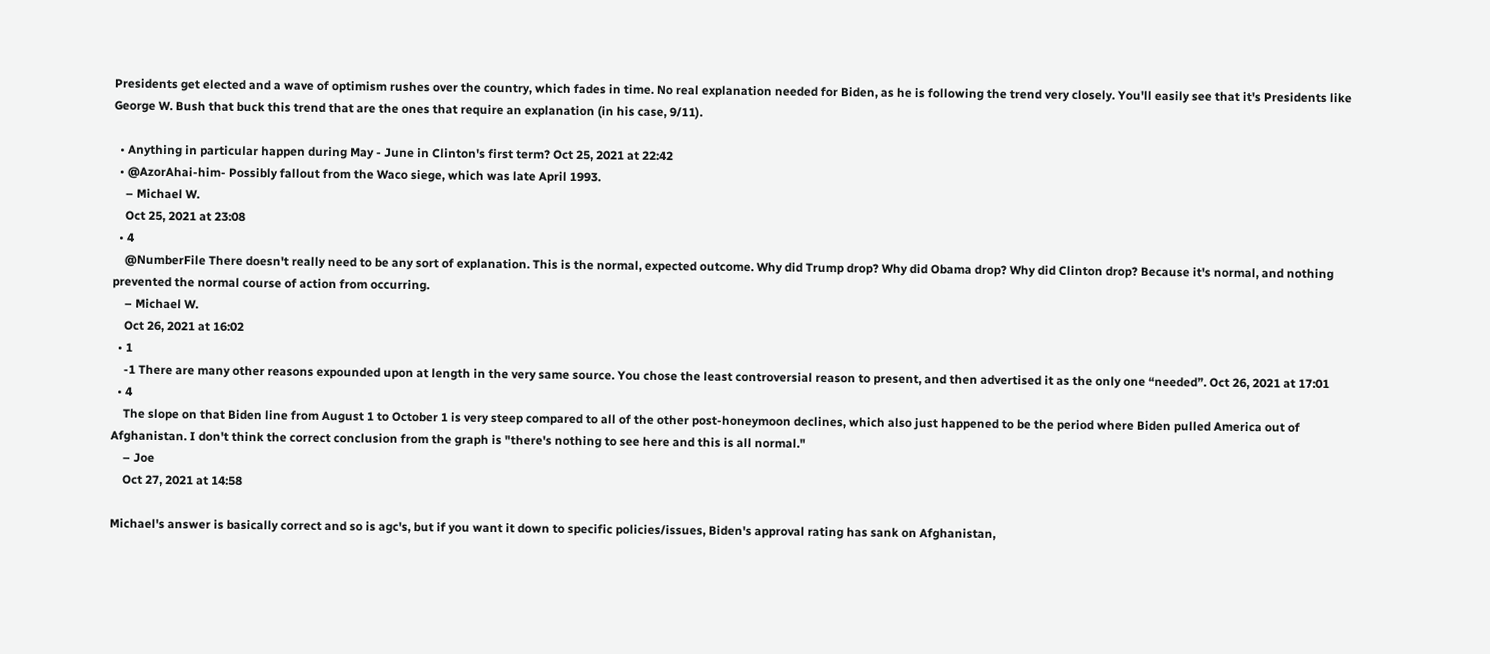Presidents get elected and a wave of optimism rushes over the country, which fades in time. No real explanation needed for Biden, as he is following the trend very closely. You'll easily see that it's Presidents like George W. Bush that buck this trend that are the ones that require an explanation (in his case, 9/11).

  • Anything in particular happen during May - June in Clinton's first term? Oct 25, 2021 at 22:42
  • @AzorAhai-him- Possibly fallout from the Waco siege, which was late April 1993.
    – Michael W.
    Oct 25, 2021 at 23:08
  • 4
    @NumberFile There doesn't really need to be any sort of explanation. This is the normal, expected outcome. Why did Trump drop? Why did Obama drop? Why did Clinton drop? Because it's normal, and nothing prevented the normal course of action from occurring.
    – Michael W.
    Oct 26, 2021 at 16:02
  • 1
    -1 There are many other reasons expounded upon at length in the very same source. You chose the least controversial reason to present, and then advertised it as the only one “needed”. Oct 26, 2021 at 17:01
  • 4
    The slope on that Biden line from August 1 to October 1 is very steep compared to all of the other post-honeymoon declines, which also just happened to be the period where Biden pulled America out of Afghanistan. I don't think the correct conclusion from the graph is "there's nothing to see here and this is all normal."
    – Joe
    Oct 27, 2021 at 14:58

Michael's answer is basically correct and so is agc's, but if you want it down to specific policies/issues, Biden's approval rating has sank on Afghanistan,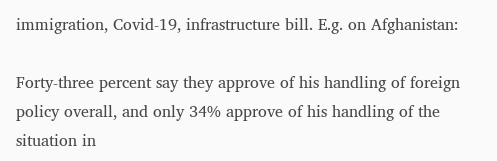immigration, Covid-19, infrastructure bill. E.g. on Afghanistan:

Forty-three percent say they approve of his handling of foreign policy overall, and only 34% approve of his handling of the situation in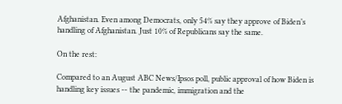Afghanistan. Even among Democrats, only 54% say they approve of Biden’s handling of Afghanistan. Just 10% of Republicans say the same.

On the rest:

Compared to an August ABC News/Ipsos poll, public approval of how Biden is handling key issues -- the pandemic, immigration and the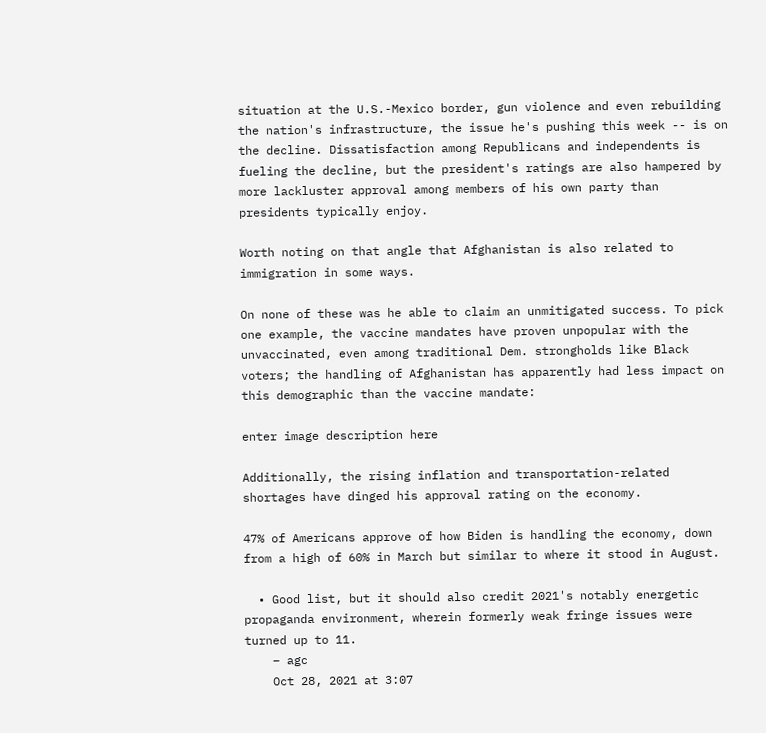situation at the U.S.-Mexico border, gun violence and even rebuilding the nation's infrastructure, the issue he's pushing this week -- is on the decline. Dissatisfaction among Republicans and independents is fueling the decline, but the president's ratings are also hampered by more lackluster approval among members of his own party than presidents typically enjoy.

Worth noting on that angle that Afghanistan is also related to immigration in some ways.

On none of these was he able to claim an unmitigated success. To pick one example, the vaccine mandates have proven unpopular with the unvaccinated, even among traditional Dem. strongholds like Black voters; the handling of Afghanistan has apparently had less impact on this demographic than the vaccine mandate:

enter image description here

Additionally, the rising inflation and transportation-related shortages have dinged his approval rating on the economy.

47% of Americans approve of how Biden is handling the economy, down from a high of 60% in March but similar to where it stood in August.

  • Good list, but it should also credit 2021's notably energetic propaganda environment, wherein formerly weak fringe issues were turned up to 11.
    – agc
    Oct 28, 2021 at 3:07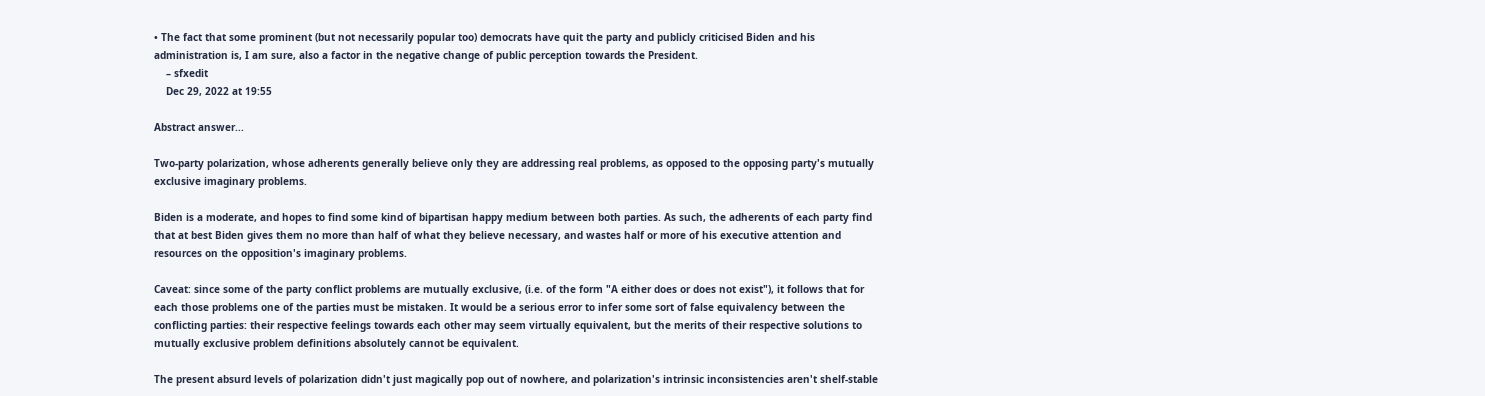• The fact that some prominent (but not necessarily popular too) democrats have quit the party and publicly criticised Biden and his administration is, I am sure, also a factor in the negative change of public perception towards the President.
    – sfxedit
    Dec 29, 2022 at 19:55

Abstract answer...

Two-party polarization, whose adherents generally believe only they are addressing real problems, as opposed to the opposing party's mutually exclusive imaginary problems.

Biden is a moderate, and hopes to find some kind of bipartisan happy medium between both parties. As such, the adherents of each party find that at best Biden gives them no more than half of what they believe necessary, and wastes half or more of his executive attention and resources on the opposition's imaginary problems.

Caveat: since some of the party conflict problems are mutually exclusive, (i.e. of the form "A either does or does not exist"), it follows that for each those problems one of the parties must be mistaken. It would be a serious error to infer some sort of false equivalency between the conflicting parties: their respective feelings towards each other may seem virtually equivalent, but the merits of their respective solutions to mutually exclusive problem definitions absolutely cannot be equivalent.

The present absurd levels of polarization didn't just magically pop out of nowhere, and polarization's intrinsic inconsistencies aren't shelf-stable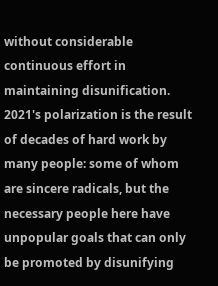without considerable continuous effort in maintaining disunification. 2021's polarization is the result of decades of hard work by many people: some of whom are sincere radicals, but the necessary people here have unpopular goals that can only be promoted by disunifying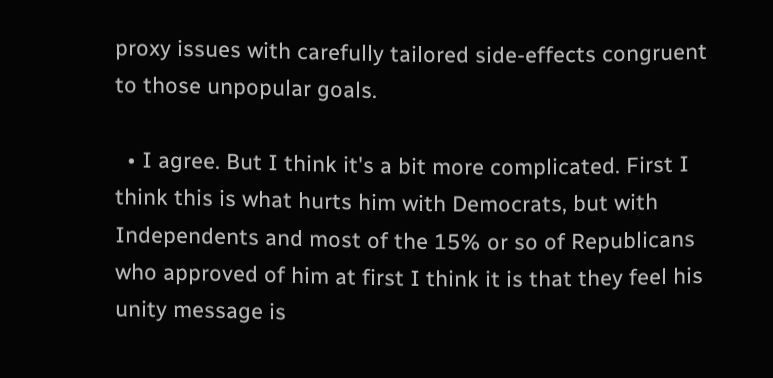proxy issues with carefully tailored side-effects congruent to those unpopular goals.

  • I agree. But I think it's a bit more complicated. First I think this is what hurts him with Democrats, but with Independents and most of the 15% or so of Republicans who approved of him at first I think it is that they feel his unity message is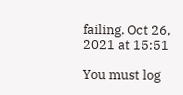failing. Oct 26, 2021 at 15:51

You must log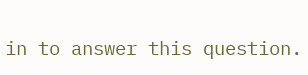in to answer this question.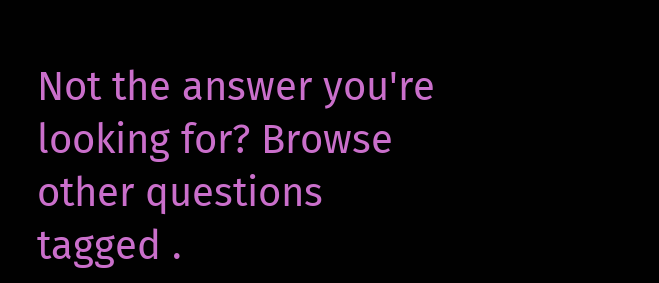Not the answer you're looking for? Browse other questions tagged .